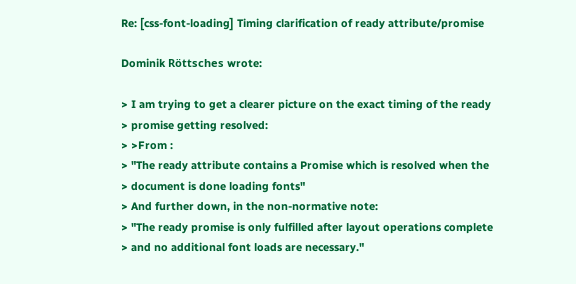Re: [css-font-loading] Timing clarification of ready attribute/promise

Dominik Röttsches wrote:

> I am trying to get a clearer picture on the exact timing of the ready
> promise getting resolved:
> >From :
> "The ready attribute contains a Promise which is resolved when the
> document is done loading fonts"
> And further down, in the non-normative note:
> "The ready promise is only fulfilled after layout operations complete
> and no additional font loads are necessary."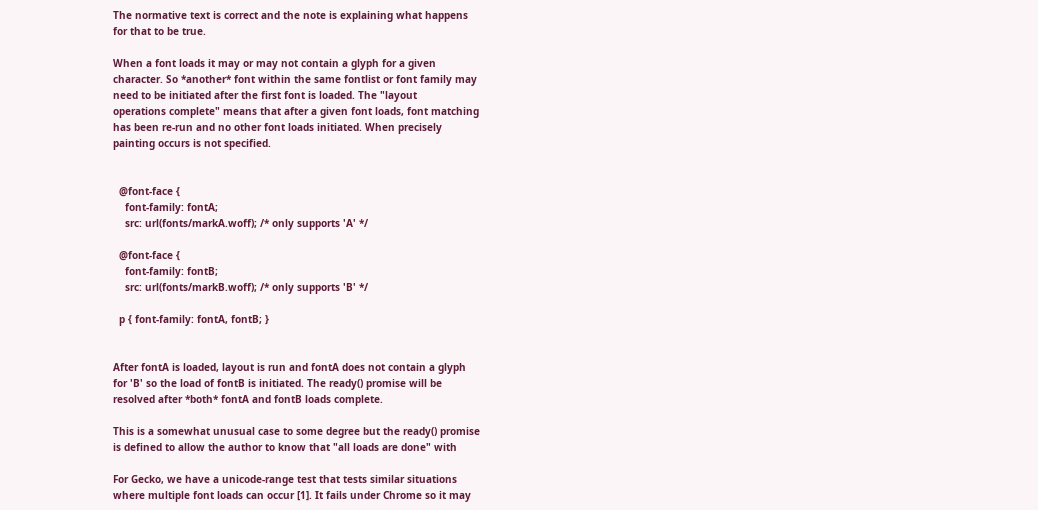The normative text is correct and the note is explaining what happens
for that to be true.

When a font loads it may or may not contain a glyph for a given
character. So *another* font within the same fontlist or font family may
need to be initiated after the first font is loaded. The "layout
operations complete" means that after a given font loads, font matching
has been re-run and no other font loads initiated. When precisely
painting occurs is not specified.


  @font-face {
    font-family: fontA;
    src: url(fonts/markA.woff); /* only supports 'A' */

  @font-face {
    font-family: fontB;
    src: url(fonts/markB.woff); /* only supports 'B' */

  p { font-family: fontA, fontB; }


After fontA is loaded, layout is run and fontA does not contain a glyph
for 'B' so the load of fontB is initiated. The ready() promise will be
resolved after *both* fontA and fontB loads complete.

This is a somewhat unusual case to some degree but the ready() promise
is defined to allow the author to know that "all loads are done" with

For Gecko, we have a unicode-range test that tests similar situations
where multiple font loads can occur [1]. It fails under Chrome so it may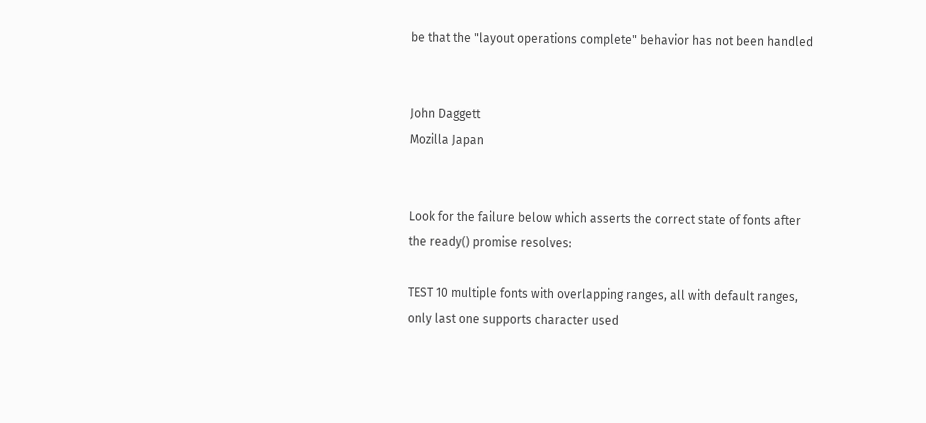be that the "layout operations complete" behavior has not been handled


John Daggett
Mozilla Japan


Look for the failure below which asserts the correct state of fonts after
the ready() promise resolves:

TEST 10 multiple fonts with overlapping ranges, all with default ranges,
only last one supports character used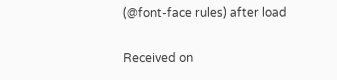(@font-face rules) after load


Received on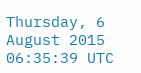Thursday, 6 August 2015 06:35:39 UTC